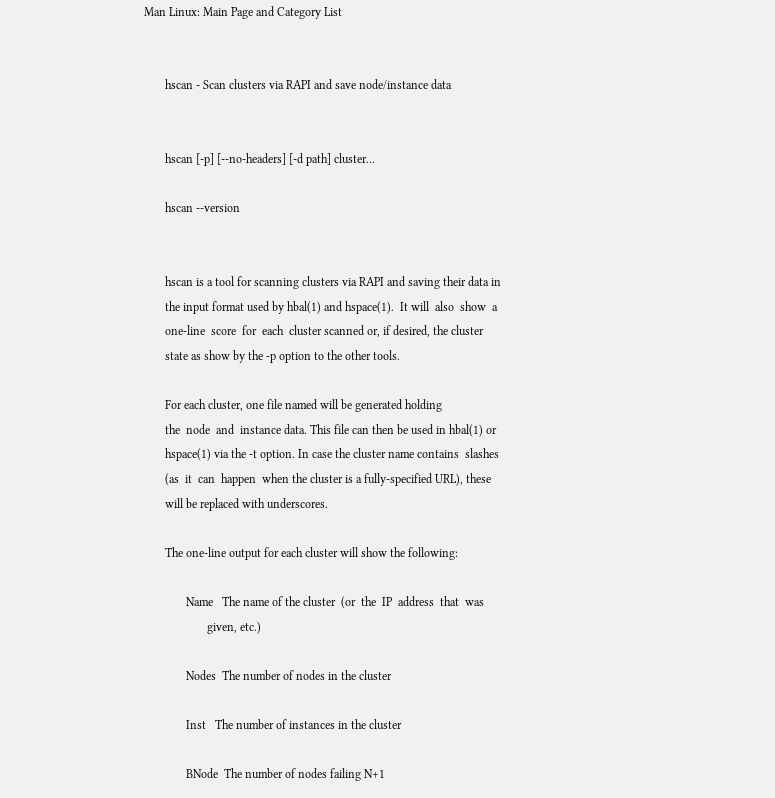Man Linux: Main Page and Category List


       hscan - Scan clusters via RAPI and save node/instance data


       hscan [-p] [--no-headers] [-d path] cluster...

       hscan --version


       hscan is a tool for scanning clusters via RAPI and saving their data in
       the input format used by hbal(1) and hspace(1).  It will  also  show  a
       one‐line  score  for  each  cluster scanned or, if desired, the cluster
       state as show by the -p option to the other tools.

       For each cluster, one file named will be generated holding
       the  node  and  instance data. This file can then be used in hbal(1) or
       hspace(1) via the -t option. In case the cluster name contains  slashes
       (as  it  can  happen  when the cluster is a fully-specified URL), these
       will be replaced with underscores.

       The one‐line output for each cluster will show the following:

              Name   The name of the cluster  (or  the  IP  address  that  was
                     given, etc.)

              Nodes  The number of nodes in the cluster

              Inst   The number of instances in the cluster

              BNode  The number of nodes failing N+1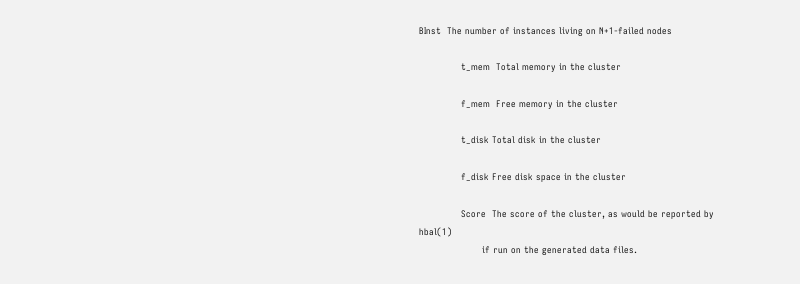BInst  The number of instances living on N+1‐failed nodes

              t_mem  Total memory in the cluster

              f_mem  Free memory in the cluster

              t_disk Total disk in the cluster

              f_disk Free disk space in the cluster

              Score  The score of the cluster, as would be reported by hbal(1)
                     if run on the generated data files.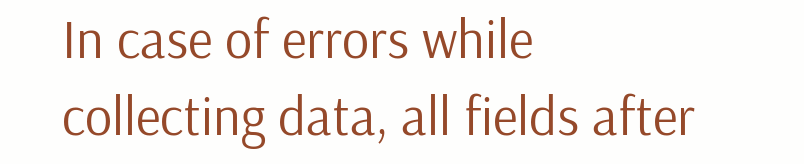In case of errors while collecting data, all fields after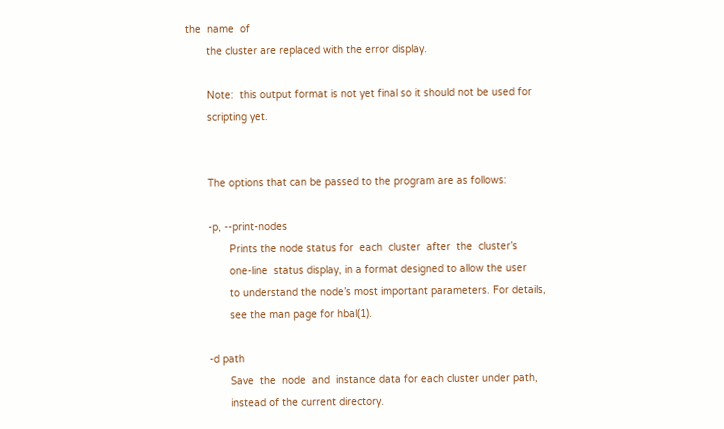the  name  of
       the cluster are replaced with the error display.

       Note:  this output format is not yet final so it should not be used for
       scripting yet.


       The options that can be passed to the program are as follows:

       -p, --print-nodes
              Prints the node status for  each  cluster  after  the  cluster’s
              one‐line  status display, in a format designed to allow the user
              to understand the node’s most important parameters. For details,
              see the man page for hbal(1).

       -d path
              Save  the  node  and  instance data for each cluster under path,
              instead of the current directory.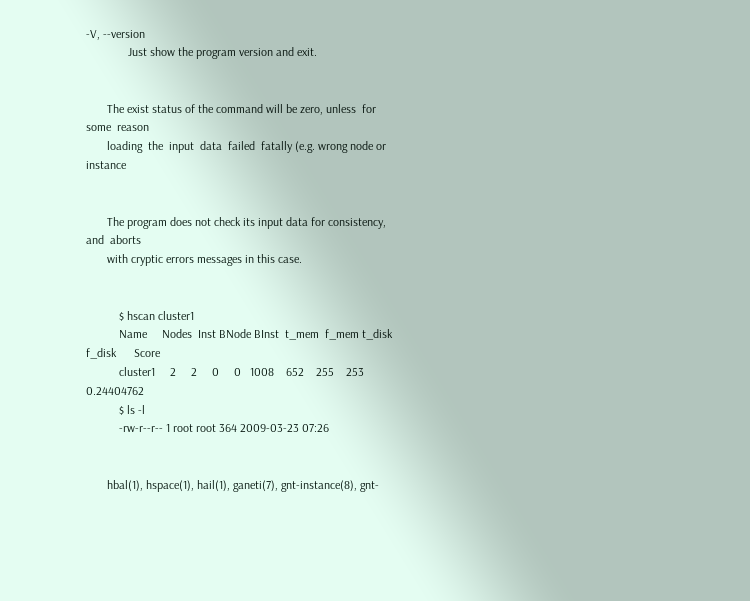-V, --version
              Just show the program version and exit.


       The exist status of the command will be zero, unless  for  some  reason
       loading  the  input  data  failed  fatally (e.g. wrong node or instance


       The program does not check its input data for consistency,  and  aborts
       with cryptic errors messages in this case.


           $ hscan cluster1
           Name     Nodes  Inst BNode BInst  t_mem  f_mem t_disk f_disk      Score
           cluster1     2     2     0     0   1008    652    255    253 0.24404762
           $ ls -l
           -rw-r--r-- 1 root root 364 2009-03-23 07:26


       hbal(1), hspace(1), hail(1), ganeti(7), gnt-instance(8), gnt-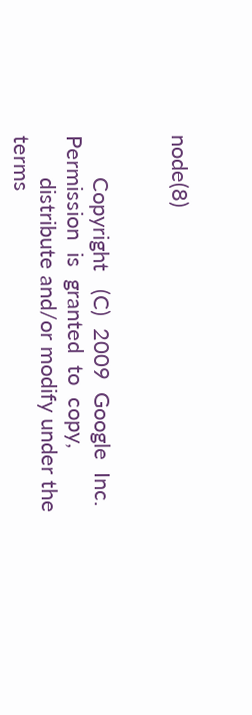node(8)


       Copyright   (C)  2009  Google  Inc.  Permission  is  granted  to  copy,
       distribute and/or modify under the terms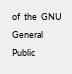of  the  GNU  General  Public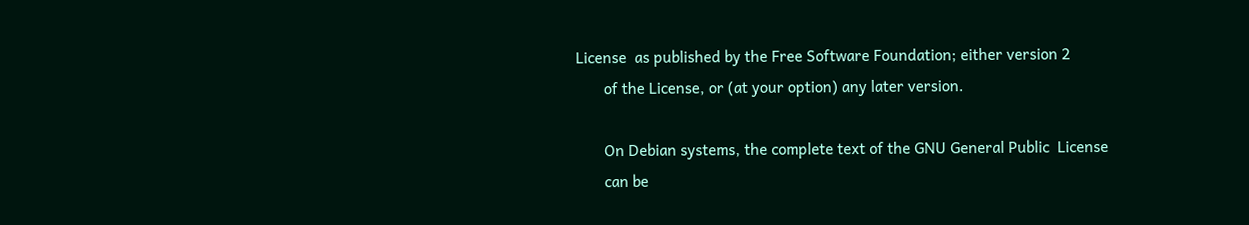License  as published by the Free Software Foundation; either version 2
       of the License, or (at your option) any later version.

       On Debian systems, the complete text of the GNU General Public  License
       can be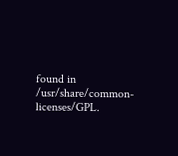found in /usr/share/common-licenses/GPL.